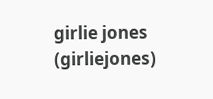girlie jones (girliejones)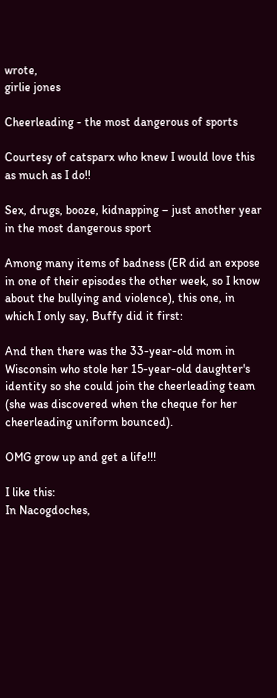wrote,
girlie jones

Cheerleading - the most dangerous of sports

Courtesy of catsparx who knew I would love this as much as I do!!

Sex, drugs, booze, kidnapping – just another year in the most dangerous sport

Among many items of badness (ER did an expose in one of their episodes the other week, so I know about the bullying and violence), this one, in which I only say, Buffy did it first:

And then there was the 33-year-old mom in Wisconsin who stole her 15-year-old daughter's identity so she could join the cheerleading team (she was discovered when the cheque for her cheerleading uniform bounced).

OMG grow up and get a life!!!

I like this:
In Nacogdoches,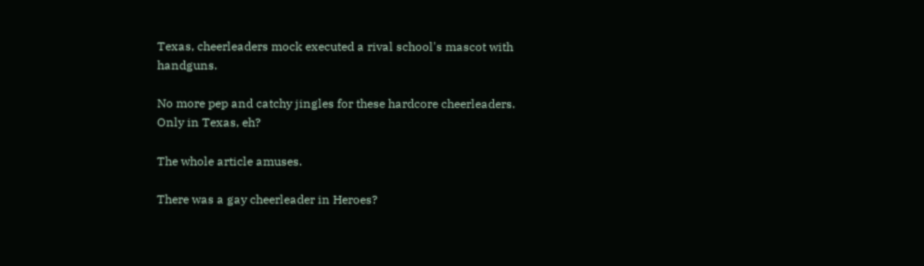Texas, cheerleaders mock executed a rival school's mascot with handguns.

No more pep and catchy jingles for these hardcore cheerleaders. Only in Texas, eh?

The whole article amuses.

There was a gay cheerleader in Heroes?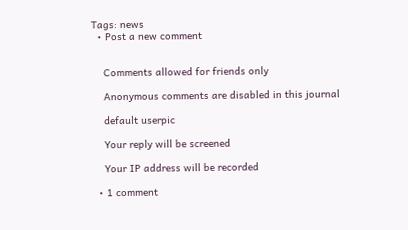Tags: news
  • Post a new comment


    Comments allowed for friends only

    Anonymous comments are disabled in this journal

    default userpic

    Your reply will be screened

    Your IP address will be recorded

  • 1 comment